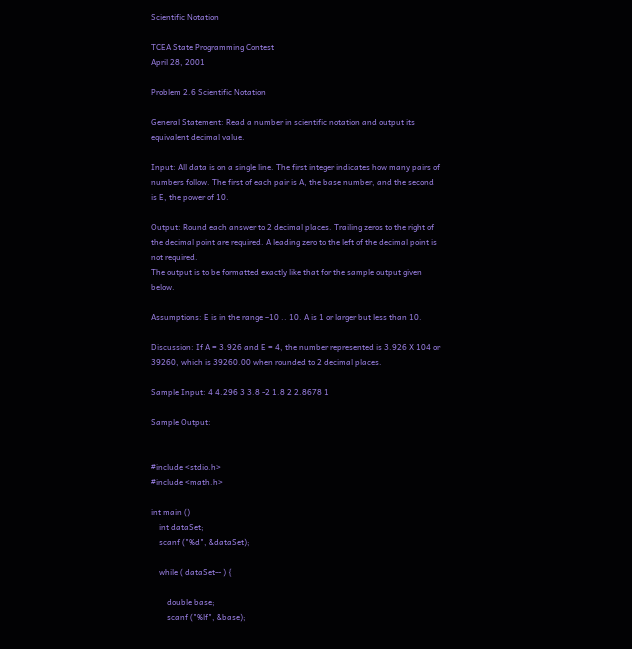Scientific Notation

TCEA State Programming Contest
April 28, 2001

Problem 2.6 Scientific Notation

General Statement: Read a number in scientific notation and output its equivalent decimal value.

Input: All data is on a single line. The first integer indicates how many pairs of numbers follow. The first of each pair is A, the base number, and the second is E, the power of 10.

Output: Round each answer to 2 decimal places. Trailing zeros to the right of the decimal point are required. A leading zero to the left of the decimal point is not required.
The output is to be formatted exactly like that for the sample output given below.

Assumptions: E is in the range –10 .. 10. A is 1 or larger but less than 10.

Discussion: If A = 3.926 and E = 4, the number represented is 3.926 X 104 or 39260, which is 39260.00 when rounded to 2 decimal places.

Sample Input: 4 4.296 3 3.8 -2 1.8 2 2.8678 1

Sample Output:


#include <stdio.h>
#include <math.h>

int main ()
    int dataSet;
    scanf ("%d", &dataSet);

    while ( dataSet-- ) {

        double base;
        scanf ("%lf", &base);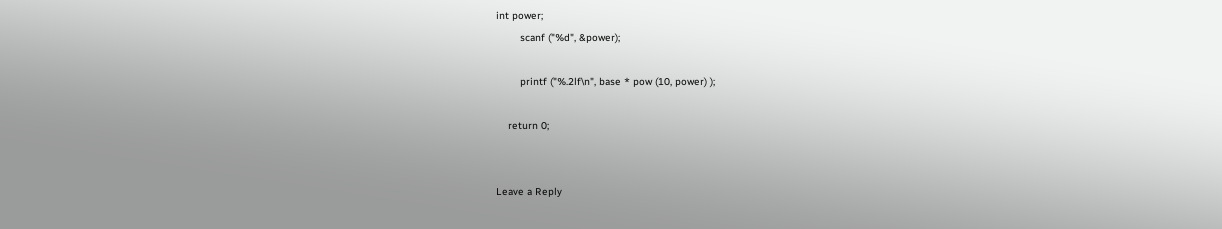int power;
        scanf ("%d", &power);

        printf ("%.2lf\n", base * pow (10, power) );

    return 0;


Leave a Reply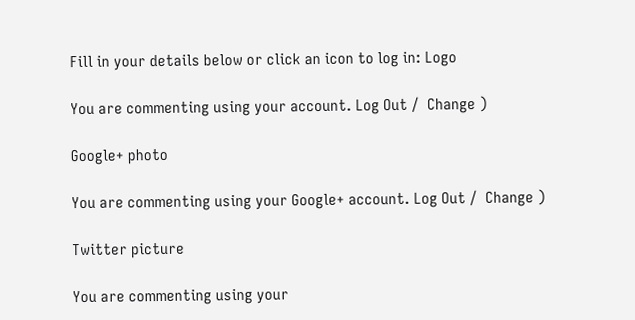Fill in your details below or click an icon to log in: Logo

You are commenting using your account. Log Out /  Change )

Google+ photo

You are commenting using your Google+ account. Log Out /  Change )

Twitter picture

You are commenting using your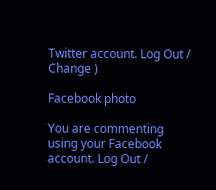Twitter account. Log Out /  Change )

Facebook photo

You are commenting using your Facebook account. Log Out /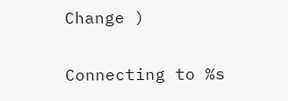Change )


Connecting to %s